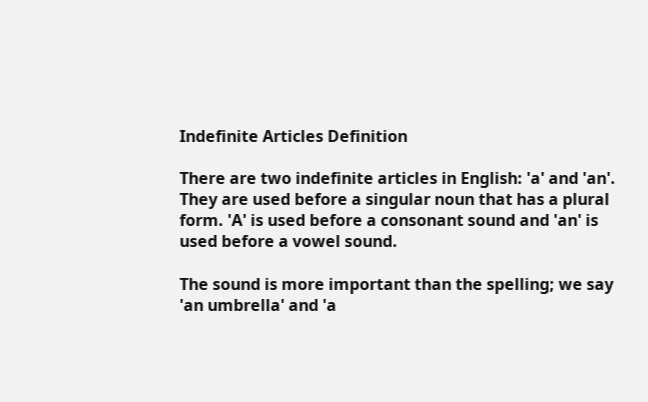Indefinite Articles Definition

There are two indefinite articles in English: 'a' and 'an'. They are used before a singular noun that has a plural form. 'A' is used before a consonant sound and 'an' is used before a vowel sound.

The sound is more important than the spelling; we say 'an umbrella' and 'a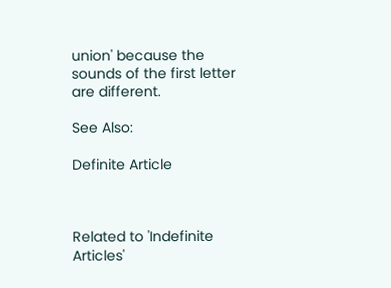union' because the sounds of the first letter are different.

See Also:

Definite Article



Related to 'Indefinite Articles'